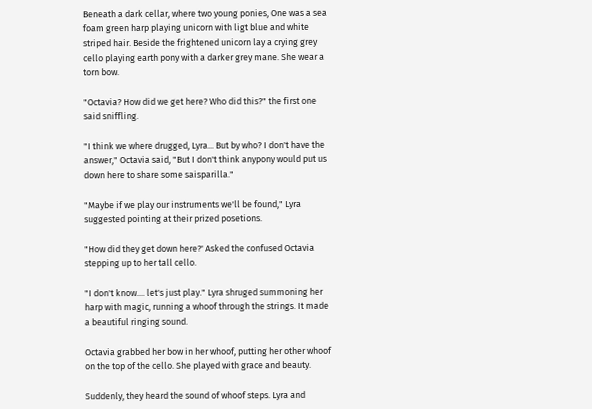Beneath a dark cellar, where two young ponies, One was a sea foam green harp playing unicorn with ligt blue and white striped hair. Beside the frightened unicorn lay a crying grey cello playing earth pony with a darker grey mane. She wear a torn bow.

"Octavia? How did we get here? Who did this?" the first one said sniffling.

"I think we where drugged, Lyra... But by who? I don't have the answer," Octavia said, "But I don't think anypony would put us down here to share some saisparilla."

"Maybe if we play our instruments we'll be found," Lyra suggested pointing at their prized posetions.

"How did they get down here?' Asked the confused Octavia stepping up to her tall cello.

"I don't know.... let's just play." Lyra shruged summoning her harp with magic, running a whoof through the strings. It made a beautiful ringing sound.

Octavia grabbed her bow in her whoof, putting her other whoof on the top of the cello. She played with grace and beauty.

Suddenly, they heard the sound of whoof steps. Lyra and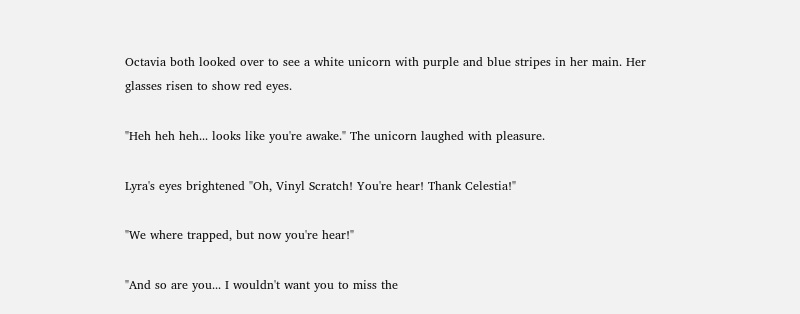Octavia both looked over to see a white unicorn with purple and blue stripes in her main. Her glasses risen to show red eyes.

"Heh heh heh... looks like you're awake." The unicorn laughed with pleasure.

Lyra's eyes brightened "Oh, Vinyl Scratch! You're hear! Thank Celestia!"

"We where trapped, but now you're hear!"

"And so are you... I wouldn't want you to miss the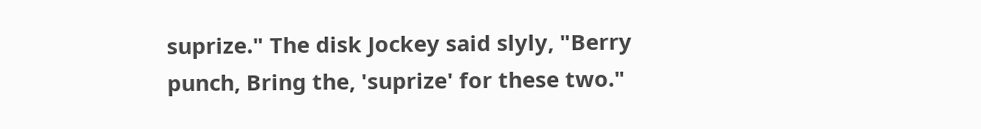suprize." The disk Jockey said slyly, "Berry punch, Bring the, 'suprize' for these two."